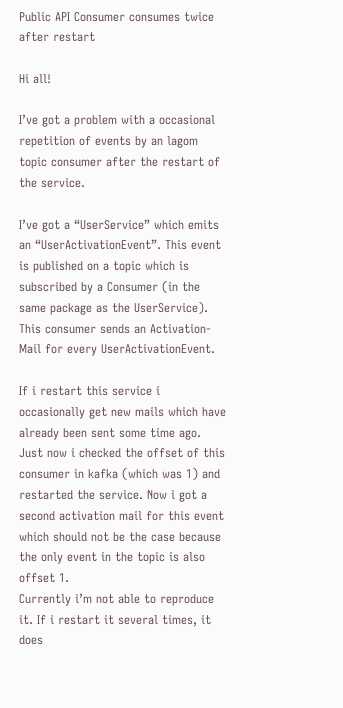Public API Consumer consumes twice after restart

Hi all!

I’ve got a problem with a occasional repetition of events by an lagom topic consumer after the restart of the service.

I’ve got a “UserService” which emits an “UserActivationEvent”. This event is published on a topic which is subscribed by a Consumer (in the same package as the UserService). This consumer sends an Activation-Mail for every UserActivationEvent.

If i restart this service i occasionally get new mails which have already been sent some time ago. Just now i checked the offset of this consumer in kafka (which was 1) and restarted the service. Now i got a second activation mail for this event which should not be the case because the only event in the topic is also offset 1.
Currently i’m not able to reproduce it. If i restart it several times, it does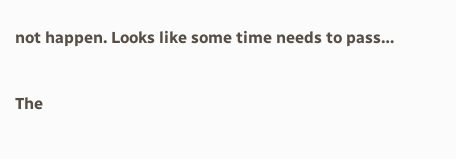not happen. Looks like some time needs to pass…

The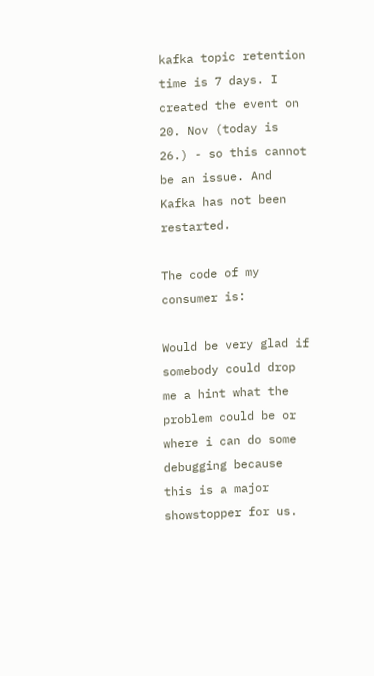kafka topic retention time is 7 days. I created the event on 20. Nov (today is 26.) - so this cannot be an issue. And Kafka has not been restarted.

The code of my consumer is:

Would be very glad if somebody could drop me a hint what the problem could be or where i can do some debugging because this is a major showstopper for us.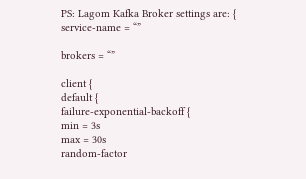PS: Lagom Kafka Broker settings are: {
service-name = “”

brokers = “”

client {
default {
failure-exponential-backoff {
min = 3s
max = 30s
random-factor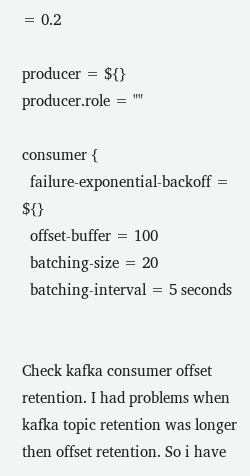= 0.2

producer = ${}
producer.role = ""

consumer {
  failure-exponential-backoff = ${}
  offset-buffer = 100
  batching-size = 20
  batching-interval = 5 seconds


Check kafka consumer offset retention. I had problems when kafka topic retention was longer then offset retention. So i have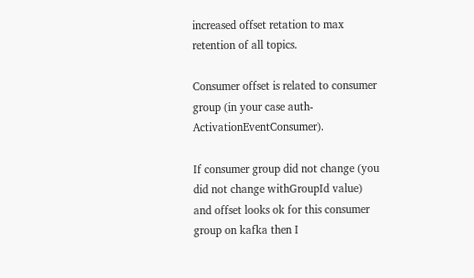increased offset retation to max retention of all topics.

Consumer offset is related to consumer group (in your case auth-ActivationEventConsumer).

If consumer group did not change (you did not change withGroupId value) and offset looks ok for this consumer group on kafka then I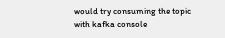would try consuming the topic with kafka console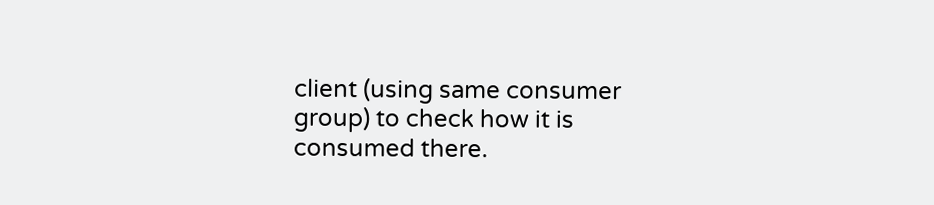client (using same consumer group) to check how it is consumed there.